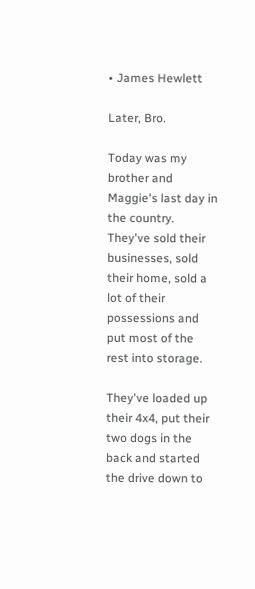• James Hewlett

Later, Bro.

Today was my brother and Maggie's last day in the country. They've sold their businesses, sold their home, sold a lot of their possessions and put most of the rest into storage.

They've loaded up their 4x4, put their two dogs in the back and started the drive down to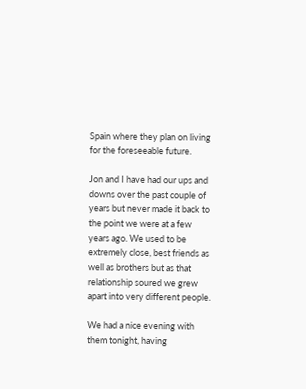Spain where they plan on living for the foreseeable future.

Jon and I have had our ups and downs over the past couple of years but never made it back to the point we were at a few years ago. We used to be extremely close, best friends as well as brothers but as that relationship soured we grew apart into very different people.

We had a nice evening with them tonight, having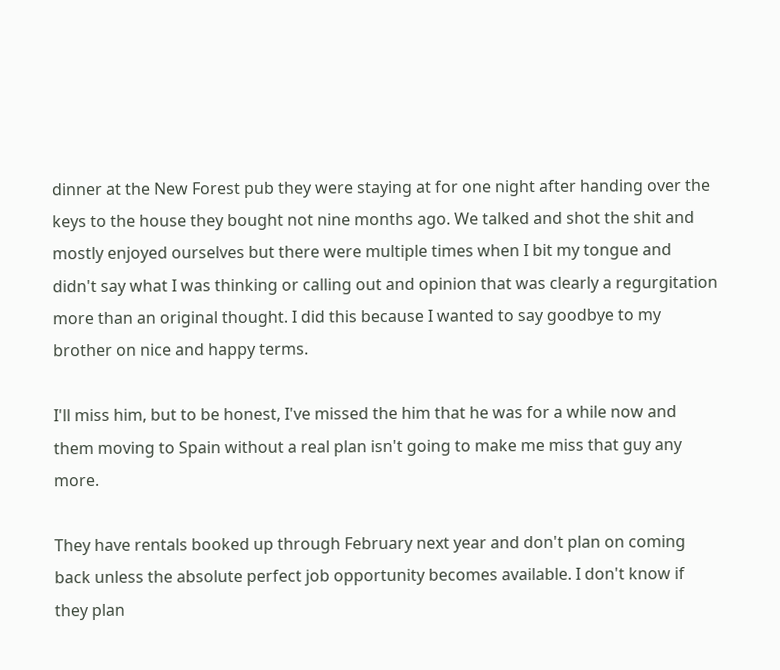dinner at the New Forest pub they were staying at for one night after handing over the keys to the house they bought not nine months ago. We talked and shot the shit and mostly enjoyed ourselves but there were multiple times when I bit my tongue and didn't say what I was thinking or calling out and opinion that was clearly a regurgitation more than an original thought. I did this because I wanted to say goodbye to my brother on nice and happy terms.

I'll miss him, but to be honest, I've missed the him that he was for a while now and them moving to Spain without a real plan isn't going to make me miss that guy any more.

They have rentals booked up through February next year and don't plan on coming back unless the absolute perfect job opportunity becomes available. I don't know if they plan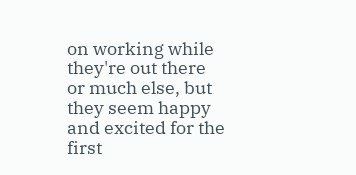on working while they're out there or much else, but they seem happy and excited for the first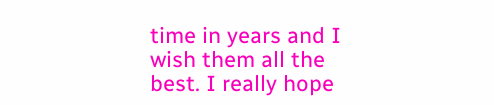time in years and I wish them all the best. I really hope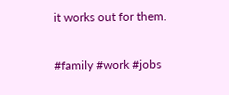it works out for them.

#family #work #jobs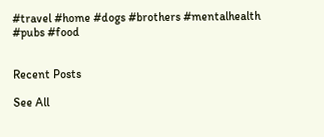#travel #home #dogs #brothers #mentalhealth #pubs #food


Recent Posts

See All